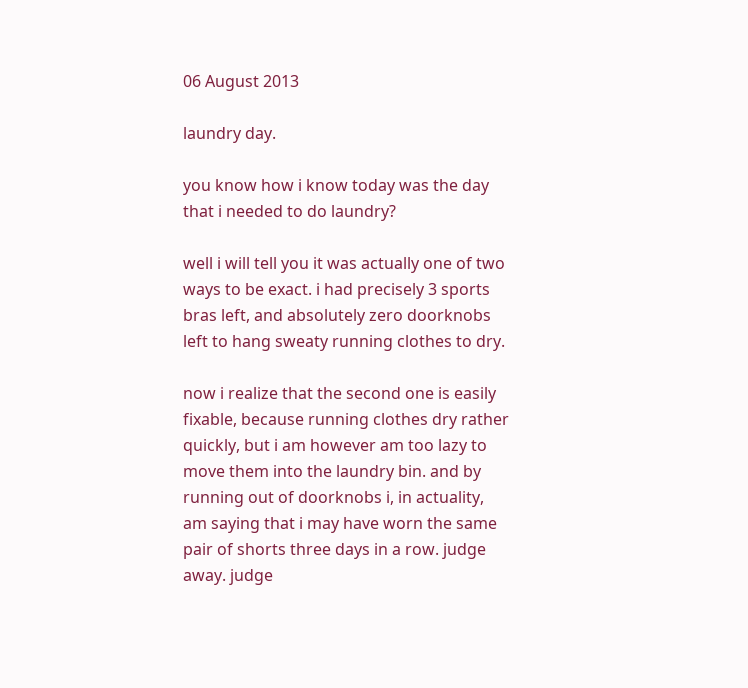06 August 2013

laundry day.

you know how i know today was the day that i needed to do laundry?

well i will tell you it was actually one of two ways to be exact. i had precisely 3 sports bras left, and absolutely zero doorknobs left to hang sweaty running clothes to dry.

now i realize that the second one is easily fixable, because running clothes dry rather quickly, but i am however am too lazy to move them into the laundry bin. and by running out of doorknobs i, in actuality, am saying that i may have worn the same pair of shorts three days in a row. judge away. judge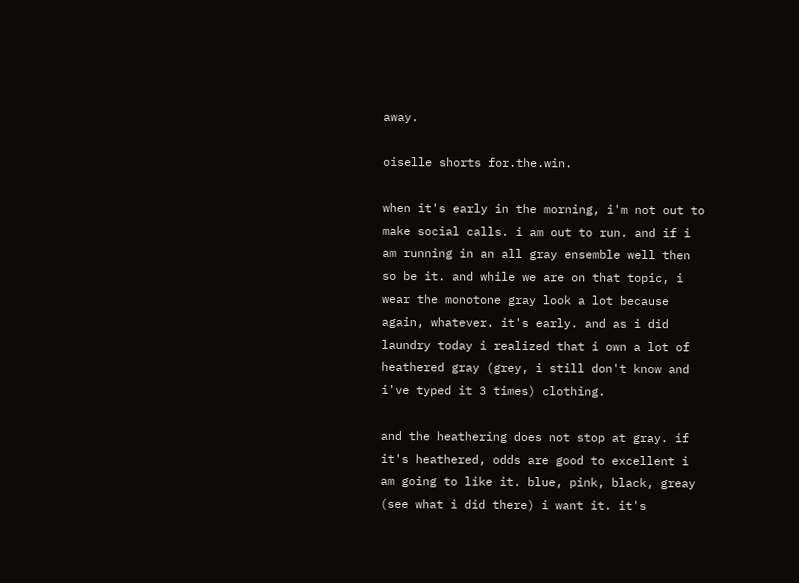away.

oiselle shorts for.the.win.

when it's early in the morning, i'm not out to make social calls. i am out to run. and if i am running in an all gray ensemble well then so be it. and while we are on that topic, i wear the monotone gray look a lot because again, whatever. it's early. and as i did laundry today i realized that i own a lot of heathered gray (grey, i still don't know and i've typed it 3 times) clothing.

and the heathering does not stop at gray. if it's heathered, odds are good to excellent i am going to like it. blue, pink, black, greay (see what i did there) i want it. it's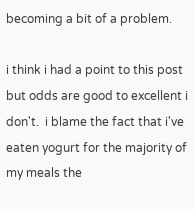becoming a bit of a problem.

i think i had a point to this post but odds are good to excellent i don't.  i blame the fact that i've eaten yogurt for the majority of my meals the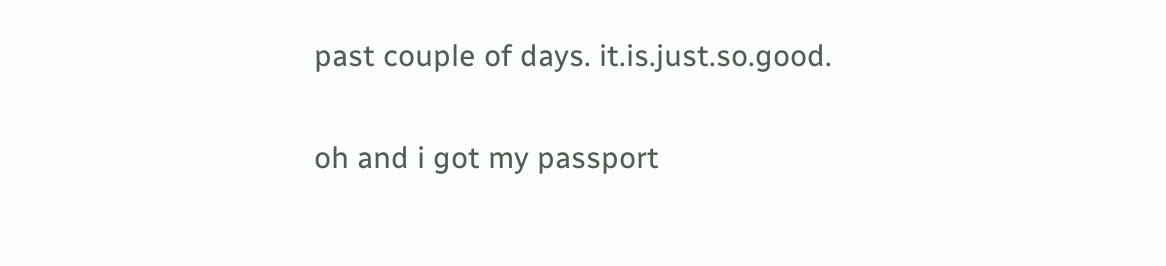past couple of days. it.is.just.so.good.

oh and i got my passport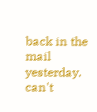back in the mail yesterday. can't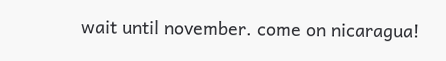wait until november. come on nicaragua!